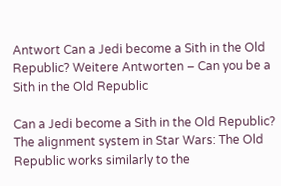Antwort Can a Jedi become a Sith in the Old Republic? Weitere Antworten – Can you be a Sith in the Old Republic

Can a Jedi become a Sith in the Old Republic?
The alignment system in Star Wars: The Old Republic works similarly to the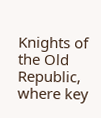Knights of the Old Republic, where key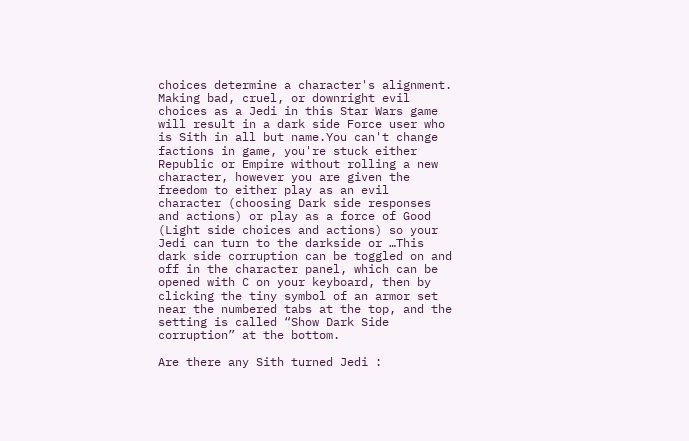choices determine a character's alignment. Making bad, cruel, or downright evil choices as a Jedi in this Star Wars game will result in a dark side Force user who is Sith in all but name.You can't change factions in game, you're stuck either Republic or Empire without rolling a new character, however you are given the freedom to either play as an evil character (choosing Dark side responses and actions) or play as a force of Good (Light side choices and actions) so your Jedi can turn to the darkside or …This dark side corruption can be toggled on and off in the character panel, which can be opened with C on your keyboard, then by clicking the tiny symbol of an armor set near the numbered tabs at the top, and the setting is called “Show Dark Side corruption” at the bottom.

Are there any Sith turned Jedi :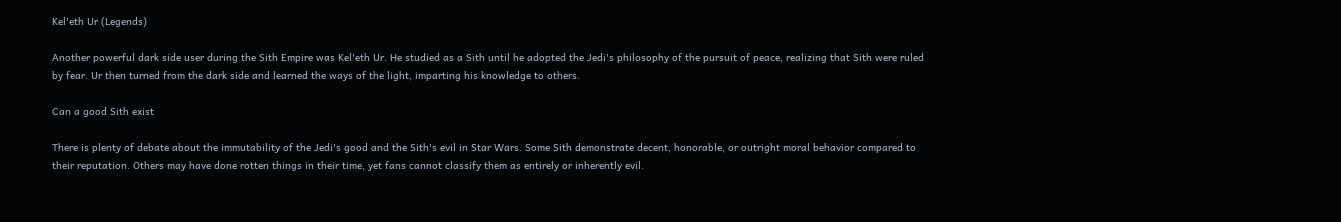Kel'eth Ur (Legends)

Another powerful dark side user during the Sith Empire was Kel'eth Ur. He studied as a Sith until he adopted the Jedi's philosophy of the pursuit of peace, realizing that Sith were ruled by fear. Ur then turned from the dark side and learned the ways of the light, imparting his knowledge to others.

Can a good Sith exist

There is plenty of debate about the immutability of the Jedi's good and the Sith's evil in Star Wars. Some Sith demonstrate decent, honorable, or outright moral behavior compared to their reputation. Others may have done rotten things in their time, yet fans cannot classify them as entirely or inherently evil.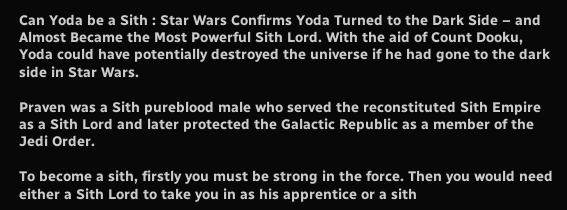Can Yoda be a Sith : Star Wars Confirms Yoda Turned to the Dark Side – and Almost Became the Most Powerful Sith Lord. With the aid of Count Dooku, Yoda could have potentially destroyed the universe if he had gone to the dark side in Star Wars.

Praven was a Sith pureblood male who served the reconstituted Sith Empire as a Sith Lord and later protected the Galactic Republic as a member of the Jedi Order.

To become a sith, firstly you must be strong in the force. Then you would need either a Sith Lord to take you in as his apprentice or a sith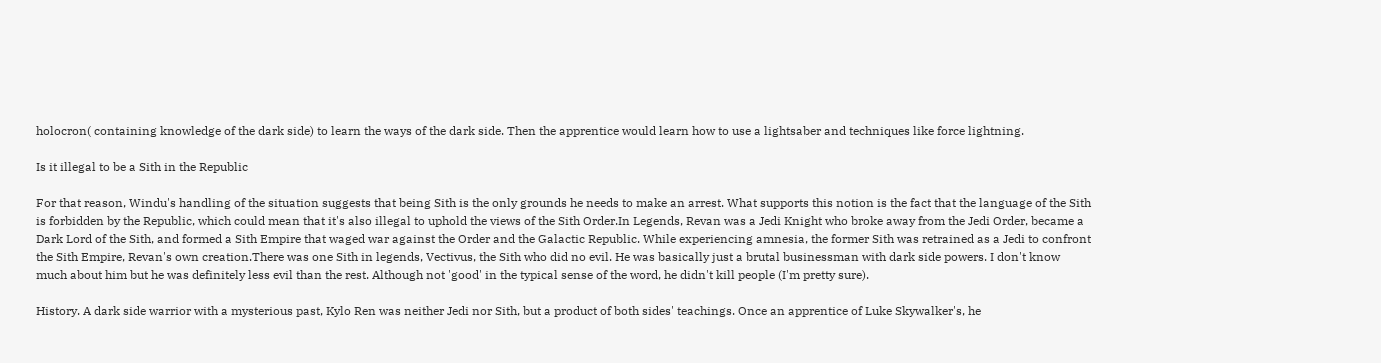holocron( containing knowledge of the dark side) to learn the ways of the dark side. Then the apprentice would learn how to use a lightsaber and techniques like force lightning.

Is it illegal to be a Sith in the Republic

For that reason, Windu's handling of the situation suggests that being Sith is the only grounds he needs to make an arrest. What supports this notion is the fact that the language of the Sith is forbidden by the Republic, which could mean that it's also illegal to uphold the views of the Sith Order.In Legends, Revan was a Jedi Knight who broke away from the Jedi Order, became a Dark Lord of the Sith, and formed a Sith Empire that waged war against the Order and the Galactic Republic. While experiencing amnesia, the former Sith was retrained as a Jedi to confront the Sith Empire, Revan's own creation.There was one Sith in legends, Vectivus, the Sith who did no evil. He was basically just a brutal businessman with dark side powers. I don't know much about him but he was definitely less evil than the rest. Although not 'good' in the typical sense of the word, he didn't kill people (I'm pretty sure).

History. A dark side warrior with a mysterious past, Kylo Ren was neither Jedi nor Sith, but a product of both sides' teachings. Once an apprentice of Luke Skywalker's, he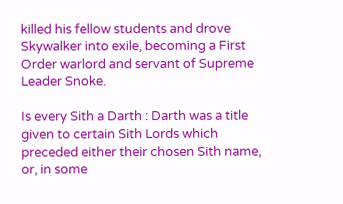killed his fellow students and drove Skywalker into exile, becoming a First Order warlord and servant of Supreme Leader Snoke.

Is every Sith a Darth : Darth was a title given to certain Sith Lords which preceded either their chosen Sith name, or, in some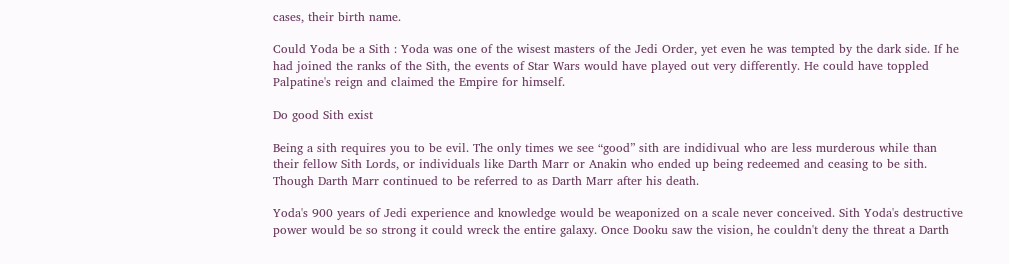cases, their birth name.

Could Yoda be a Sith : Yoda was one of the wisest masters of the Jedi Order, yet even he was tempted by the dark side. If he had joined the ranks of the Sith, the events of Star Wars would have played out very differently. He could have toppled Palpatine's reign and claimed the Empire for himself.

Do good Sith exist

Being a sith requires you to be evil. The only times we see “good” sith are indidivual who are less murderous while than their fellow Sith Lords, or individuals like Darth Marr or Anakin who ended up being redeemed and ceasing to be sith. Though Darth Marr continued to be referred to as Darth Marr after his death.

Yoda's 900 years of Jedi experience and knowledge would be weaponized on a scale never conceived. Sith Yoda's destructive power would be so strong it could wreck the entire galaxy. Once Dooku saw the vision, he couldn't deny the threat a Darth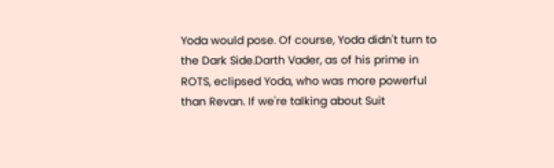Yoda would pose. Of course, Yoda didn't turn to the Dark Side.Darth Vader, as of his prime in ROTS, eclipsed Yoda, who was more powerful than Revan. If we're talking about Suit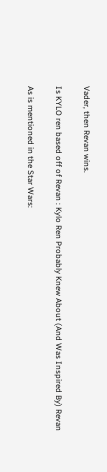Vader, then Revan wins.

Is KYLO ren based off of Revan : Kylo Ren Probably Knew About (And Was Inspired By) Revan

As is mentioned in the Star Wars: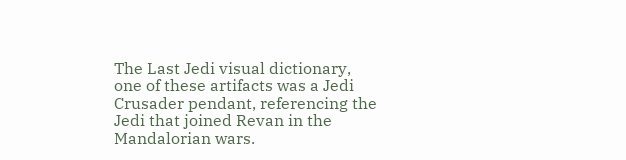The Last Jedi visual dictionary, one of these artifacts was a Jedi Crusader pendant, referencing the Jedi that joined Revan in the Mandalorian wars.